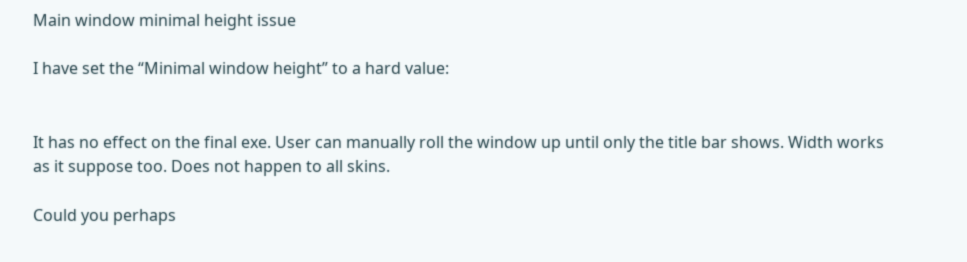Main window minimal height issue

I have set the “Minimal window height” to a hard value:


It has no effect on the final exe. User can manually roll the window up until only the title bar shows. Width works as it suppose too. Does not happen to all skins.

Could you perhaps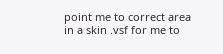point me to correct area in a skin .vsf for me to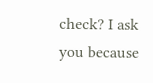check? I ask you because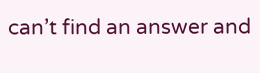can’t find an answer and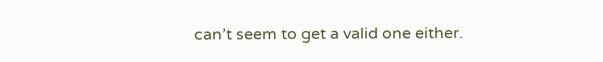can’t seem to get a valid one either.